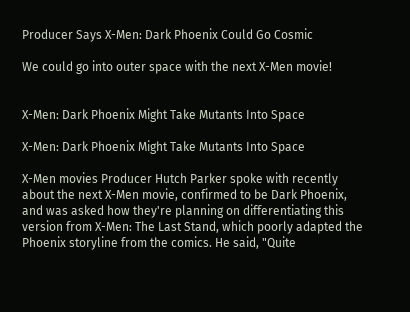Producer Says X-Men: Dark Phoenix Could Go Cosmic

We could go into outer space with the next X-Men movie!


X-Men: Dark Phoenix Might Take Mutants Into Space

X-Men: Dark Phoenix Might Take Mutants Into Space

X-Men movies Producer Hutch Parker spoke with recently about the next X-Men movie, confirmed to be Dark Phoenix, and was asked how they're planning on differentiating this version from X-Men: The Last Stand, which poorly adapted the Phoenix storyline from the comics. He said, "Quite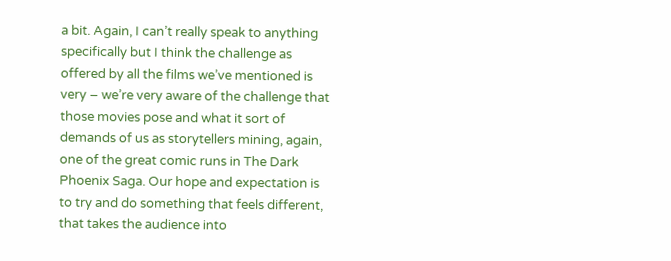a bit. Again, I can’t really speak to anything specifically but I think the challenge as offered by all the films we’ve mentioned is very – we’re very aware of the challenge that those movies pose and what it sort of demands of us as storytellers mining, again, one of the great comic runs in The Dark Phoenix Saga. Our hope and expectation is to try and do something that feels different, that takes the audience into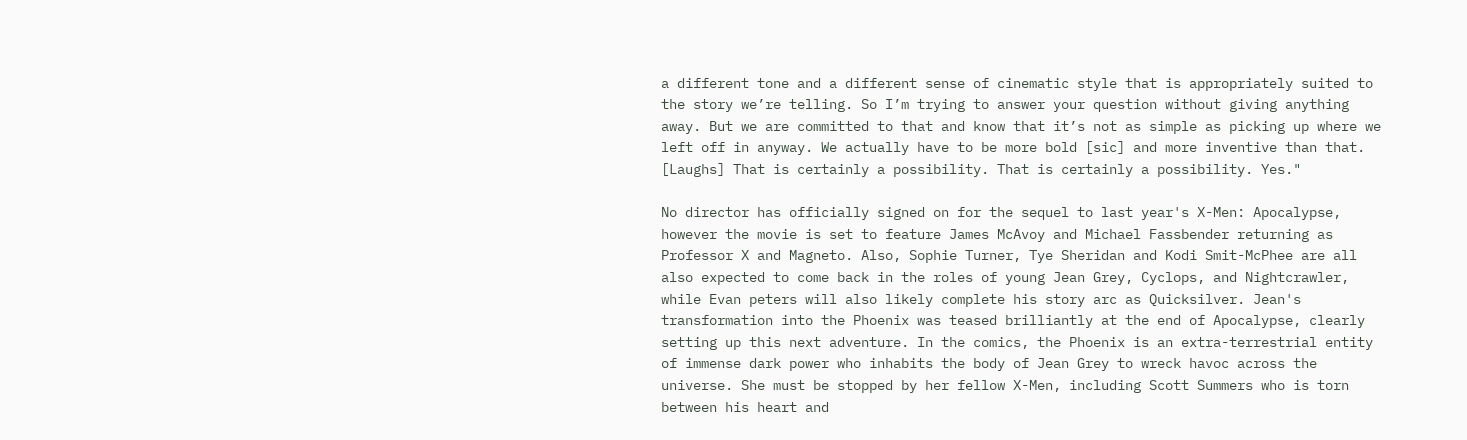a different tone and a different sense of cinematic style that is appropriately suited to the story we’re telling. So I’m trying to answer your question without giving anything away. But we are committed to that and know that it’s not as simple as picking up where we left off in anyway. We actually have to be more bold [sic] and more inventive than that. [Laughs] That is certainly a possibility. That is certainly a possibility. Yes."

No director has officially signed on for the sequel to last year's X-Men: Apocalypse, however the movie is set to feature James McAvoy and Michael Fassbender returning as Professor X and Magneto. Also, Sophie Turner, Tye Sheridan and Kodi Smit-McPhee are all also expected to come back in the roles of young Jean Grey, Cyclops, and Nightcrawler, while Evan peters will also likely complete his story arc as Quicksilver. Jean's transformation into the Phoenix was teased brilliantly at the end of Apocalypse, clearly setting up this next adventure. In the comics, the Phoenix is an extra-terrestrial entity of immense dark power who inhabits the body of Jean Grey to wreck havoc across the universe. She must be stopped by her fellow X-Men, including Scott Summers who is torn between his heart and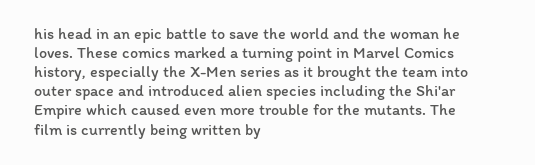his head in an epic battle to save the world and the woman he loves. These comics marked a turning point in Marvel Comics history, especially the X-Men series as it brought the team into outer space and introduced alien species including the Shi'ar Empire which caused even more trouble for the mutants. The film is currently being written by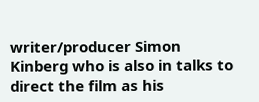writer/producer Simon Kinberg who is also in talks to direct the film as his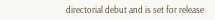directorial debut and is set for release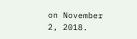on November 2, 2018.